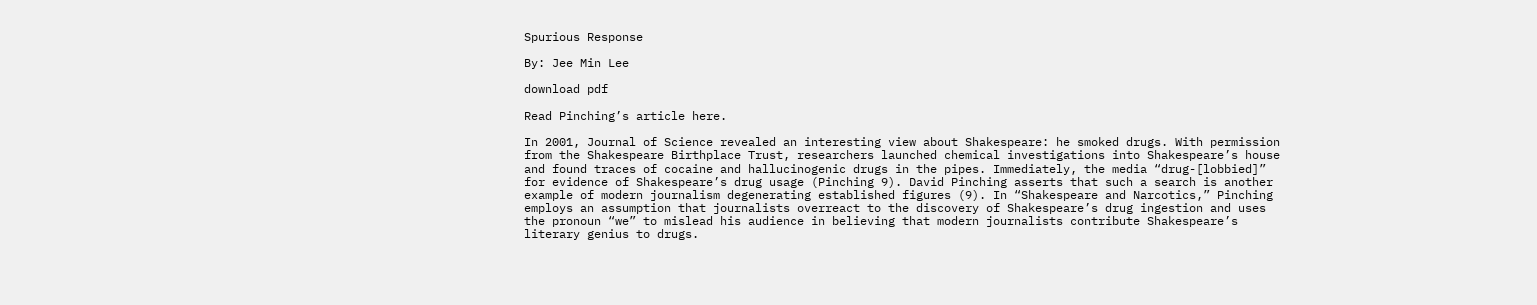Spurious Response

By: Jee Min Lee

download pdf

Read Pinching’s article here.

In 2001, Journal of Science revealed an interesting view about Shakespeare: he smoked drugs. With permission from the Shakespeare Birthplace Trust, researchers launched chemical investigations into Shakespeare’s house and found traces of cocaine and hallucinogenic drugs in the pipes. Immediately, the media “drug-[lobbied]” for evidence of Shakespeare’s drug usage (Pinching 9). David Pinching asserts that such a search is another example of modern journalism degenerating established figures (9). In “Shakespeare and Narcotics,” Pinching employs an assumption that journalists overreact to the discovery of Shakespeare’s drug ingestion and uses the pronoun “we” to mislead his audience in believing that modern journalists contribute Shakespeare’s literary genius to drugs.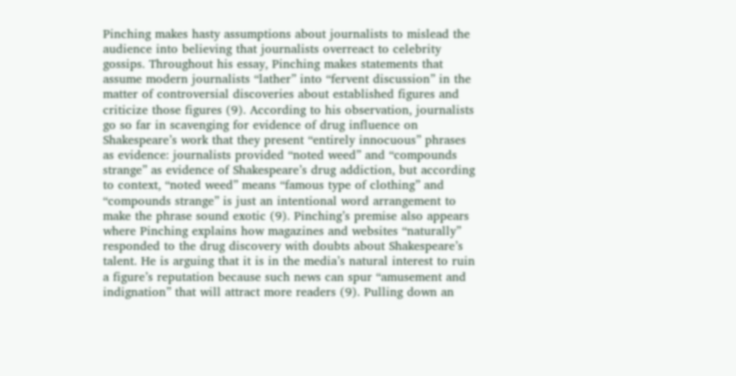Pinching makes hasty assumptions about journalists to mislead the audience into believing that journalists overreact to celebrity gossips. Throughout his essay, Pinching makes statements that assume modern journalists “lather” into “fervent discussion” in the matter of controversial discoveries about established figures and criticize those figures (9). According to his observation, journalists go so far in scavenging for evidence of drug influence on Shakespeare’s work that they present “entirely innocuous” phrases as evidence: journalists provided “noted weed” and “compounds strange” as evidence of Shakespeare’s drug addiction, but according to context, “noted weed” means “famous type of clothing” and “compounds strange” is just an intentional word arrangement to make the phrase sound exotic (9). Pinching’s premise also appears where Pinching explains how magazines and websites “naturally” responded to the drug discovery with doubts about Shakespeare’s talent. He is arguing that it is in the media’s natural interest to ruin a figure’s reputation because such news can spur “amusement and indignation” that will attract more readers (9). Pulling down an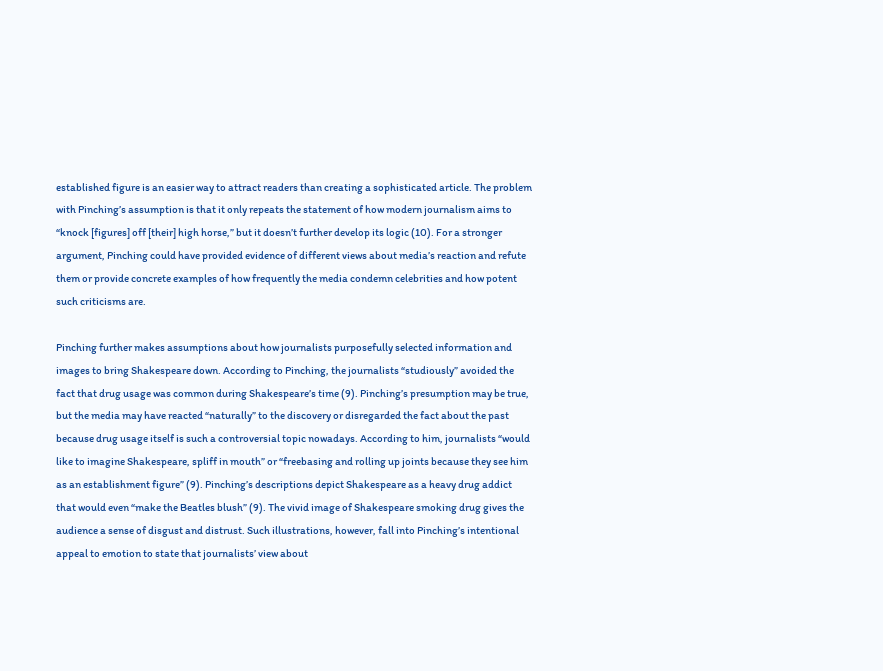established figure is an easier way to attract readers than creating a sophisticated article. The problem with Pinching’s assumption is that it only repeats the statement of how modern journalism aims to “knock [figures] off [their] high horse,” but it doesn’t further develop its logic (10). For a stronger argument, Pinching could have provided evidence of different views about media’s reaction and refute them or provide concrete examples of how frequently the media condemn celebrities and how potent such criticisms are.

Pinching further makes assumptions about how journalists purposefully selected information and images to bring Shakespeare down. According to Pinching, the journalists “studiously” avoided the fact that drug usage was common during Shakespeare’s time (9). Pinching’s presumption may be true, but the media may have reacted “naturally” to the discovery or disregarded the fact about the past because drug usage itself is such a controversial topic nowadays. According to him, journalists “would like to imagine Shakespeare, spliff in mouth” or “freebasing and rolling up joints because they see him as an establishment figure” (9). Pinching’s descriptions depict Shakespeare as a heavy drug addict that would even “make the Beatles blush” (9). The vivid image of Shakespeare smoking drug gives the audience a sense of disgust and distrust. Such illustrations, however, fall into Pinching’s intentional appeal to emotion to state that journalists’ view about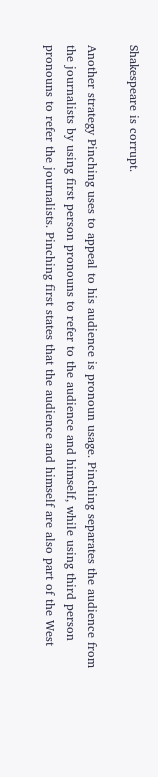Shakespeare is corrupt.

Another strategy Pinching uses to appeal to his audience is pronoun usage. Pinching separates the audience from the journalists by using first person pronouns to refer to the audience and himself, while using third person pronouns to refer the journalists. Pinching first states that the audience and himself are also part of the West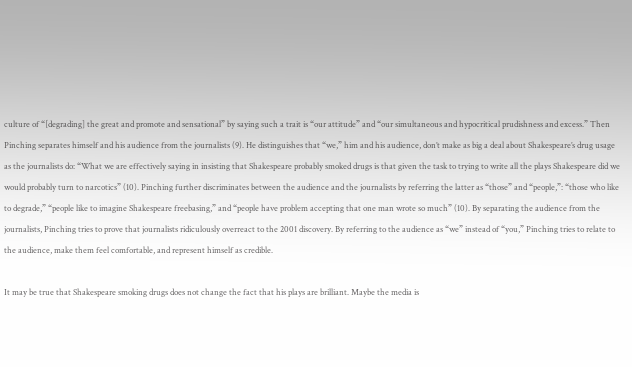culture of “[degrading] the great and promote and sensational” by saying such a trait is “our attitude” and “our simultaneous and hypocritical prudishness and excess.” Then Pinching separates himself and his audience from the journalists (9). He distinguishes that “we,” him and his audience, don’t make as big a deal about Shakespeare’s drug usage as the journalists do: “What we are effectively saying in insisting that Shakespeare probably smoked drugs is that given the task to trying to write all the plays Shakespeare did we would probably turn to narcotics” (10). Pinching further discriminates between the audience and the journalists by referring the latter as “those” and “people,”: “those who like to degrade,” “people like to imagine Shakespeare freebasing,” and “people have problem accepting that one man wrote so much” (10). By separating the audience from the journalists, Pinching tries to prove that journalists ridiculously overreact to the 2001 discovery. By referring to the audience as “we” instead of “you,” Pinching tries to relate to the audience, make them feel comfortable, and represent himself as credible.

It may be true that Shakespeare smoking drugs does not change the fact that his plays are brilliant. Maybe the media is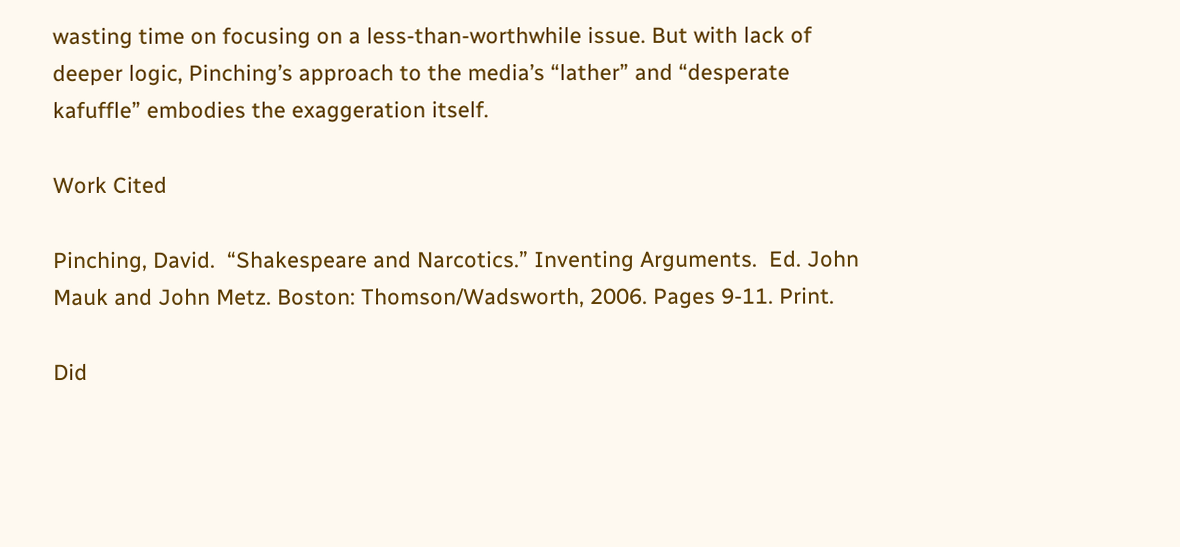wasting time on focusing on a less-than-worthwhile issue. But with lack of deeper logic, Pinching’s approach to the media’s “lather” and “desperate kafuffle” embodies the exaggeration itself.

Work Cited

Pinching, David.  “Shakespeare and Narcotics.” Inventing Arguments.  Ed. John Mauk and John Metz. Boston: Thomson/Wadsworth, 2006. Pages 9-11. Print.

Did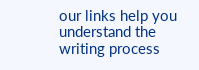our links help you understand the writing process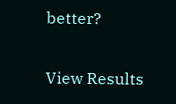better?

View Results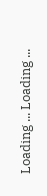Loading ... Loading ...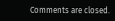Comments are closed.